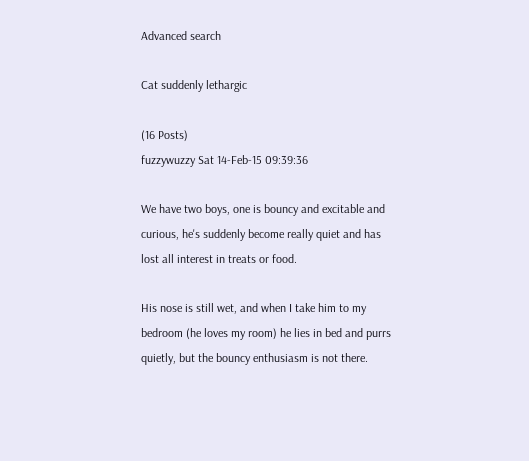Advanced search

Cat suddenly lethargic

(16 Posts)
fuzzywuzzy Sat 14-Feb-15 09:39:36

We have two boys, one is bouncy and excitable and curious, he's suddenly become really quiet and has lost all interest in treats or food.

His nose is still wet, and when I take him to my bedroom (he loves my room) he lies in bed and purrs quietly, but the bouncy enthusiasm is not there.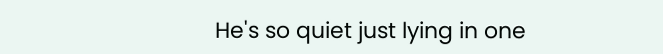He's so quiet just lying in one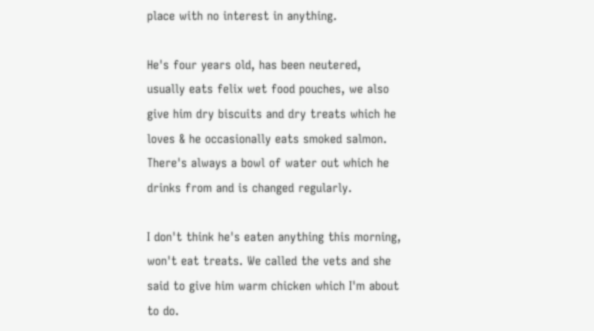place with no interest in anything.

He's four years old, has been neutered, usually eats felix wet food pouches, we also give him dry biscuits and dry treats which he loves & he occasionally eats smoked salmon. There's always a bowl of water out which he drinks from and is changed regularly.

I don't think he's eaten anything this morning, won't eat treats. We called the vets and she said to give him warm chicken which I'm about to do.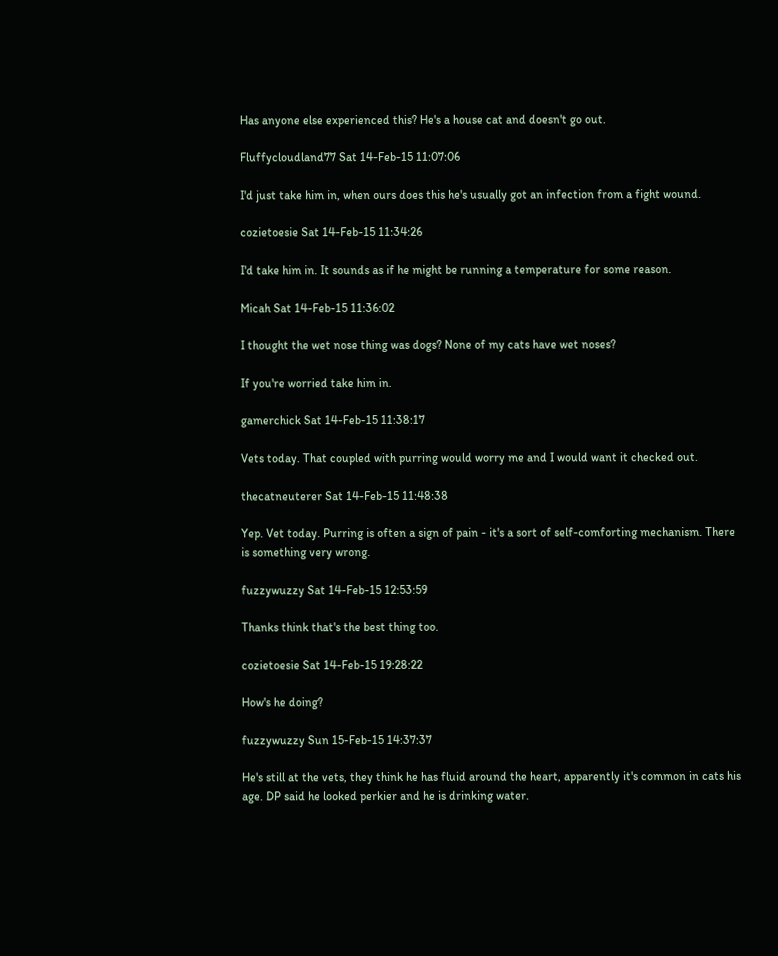Has anyone else experienced this? He's a house cat and doesn't go out.

Fluffycloudland77 Sat 14-Feb-15 11:07:06

I'd just take him in, when ours does this he's usually got an infection from a fight wound.

cozietoesie Sat 14-Feb-15 11:34:26

I'd take him in. It sounds as if he might be running a temperature for some reason.

Micah Sat 14-Feb-15 11:36:02

I thought the wet nose thing was dogs? None of my cats have wet noses?

If you're worried take him in.

gamerchick Sat 14-Feb-15 11:38:17

Vets today. That coupled with purring would worry me and I would want it checked out.

thecatneuterer Sat 14-Feb-15 11:48:38

Yep. Vet today. Purring is often a sign of pain - it's a sort of self-comforting mechanism. There is something very wrong.

fuzzywuzzy Sat 14-Feb-15 12:53:59

Thanks think that's the best thing too.

cozietoesie Sat 14-Feb-15 19:28:22

How's he doing?

fuzzywuzzy Sun 15-Feb-15 14:37:37

He's still at the vets, they think he has fluid around the heart, apparently it's common in cats his age. DP said he looked perkier and he is drinking water.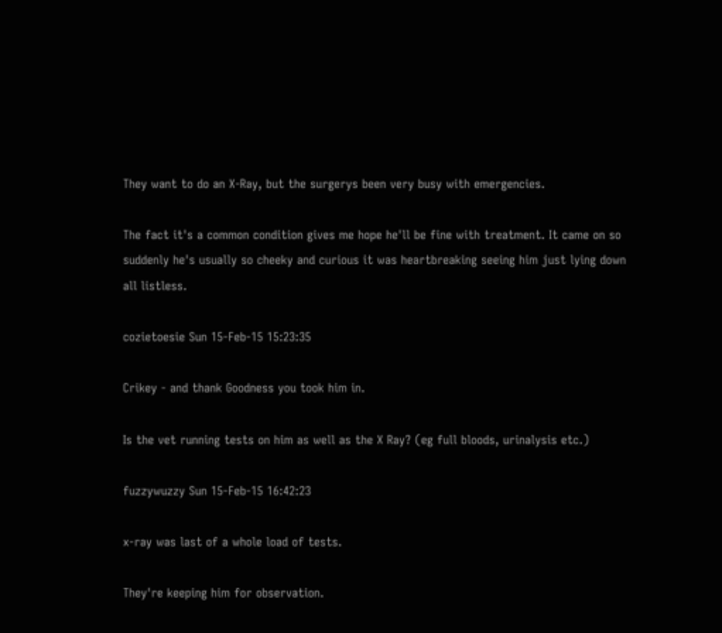They want to do an X-Ray, but the surgerys been very busy with emergencies.

The fact it's a common condition gives me hope he'll be fine with treatment. It came on so suddenly he's usually so cheeky and curious it was heartbreaking seeing him just lying down all listless.

cozietoesie Sun 15-Feb-15 15:23:35

Crikey - and thank Goodness you took him in.

Is the vet running tests on him as well as the X Ray? (eg full bloods, urinalysis etc.)

fuzzywuzzy Sun 15-Feb-15 16:42:23

x-ray was last of a whole load of tests.

They're keeping him for observation.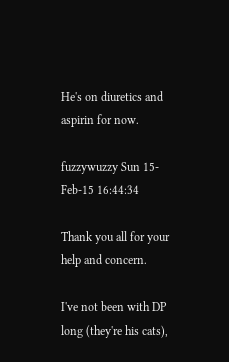He's on diuretics and aspirin for now.

fuzzywuzzy Sun 15-Feb-15 16:44:34

Thank you all for your help and concern.

I've not been with DP long (they're his cats),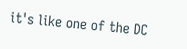it's like one of the DC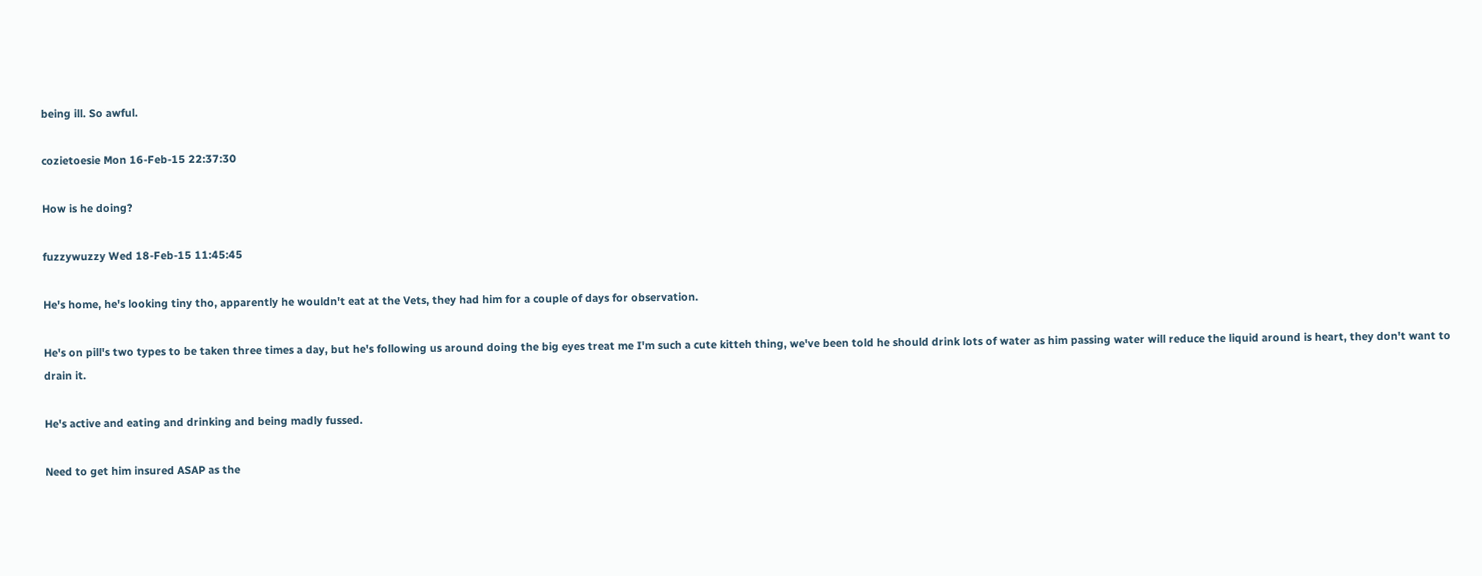being ill. So awful.

cozietoesie Mon 16-Feb-15 22:37:30

How is he doing?

fuzzywuzzy Wed 18-Feb-15 11:45:45

He's home, he's looking tiny tho, apparently he wouldn't eat at the Vets, they had him for a couple of days for observation.

He's on pill's two types to be taken three times a day, but he's following us around doing the big eyes treat me I'm such a cute kitteh thing, we've been told he should drink lots of water as him passing water will reduce the liquid around is heart, they don't want to drain it.

He's active and eating and drinking and being madly fussed.

Need to get him insured ASAP as the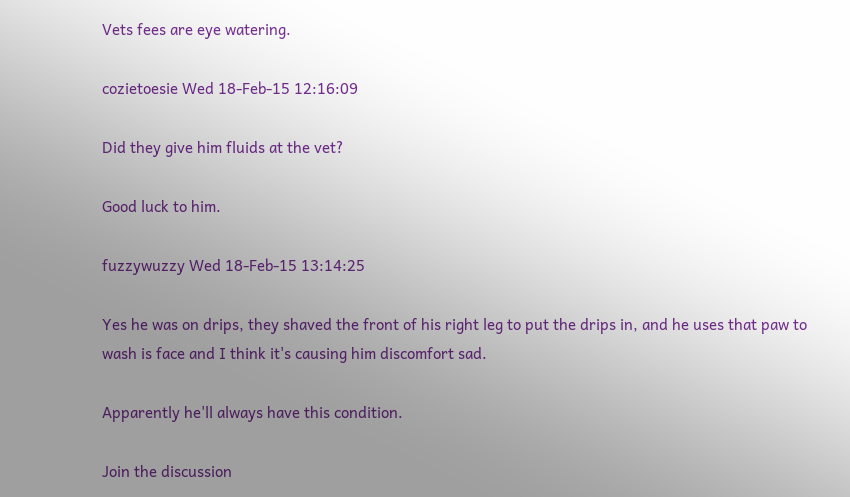Vets fees are eye watering.

cozietoesie Wed 18-Feb-15 12:16:09

Did they give him fluids at the vet?

Good luck to him.

fuzzywuzzy Wed 18-Feb-15 13:14:25

Yes he was on drips, they shaved the front of his right leg to put the drips in, and he uses that paw to wash is face and I think it's causing him discomfort sad.

Apparently he'll always have this condition.

Join the discussion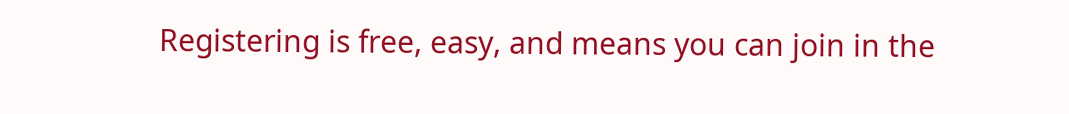Registering is free, easy, and means you can join in the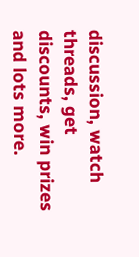discussion, watch threads, get discounts, win prizes and lots more.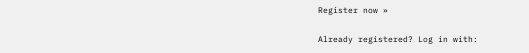Register now »

Already registered? Log in with: